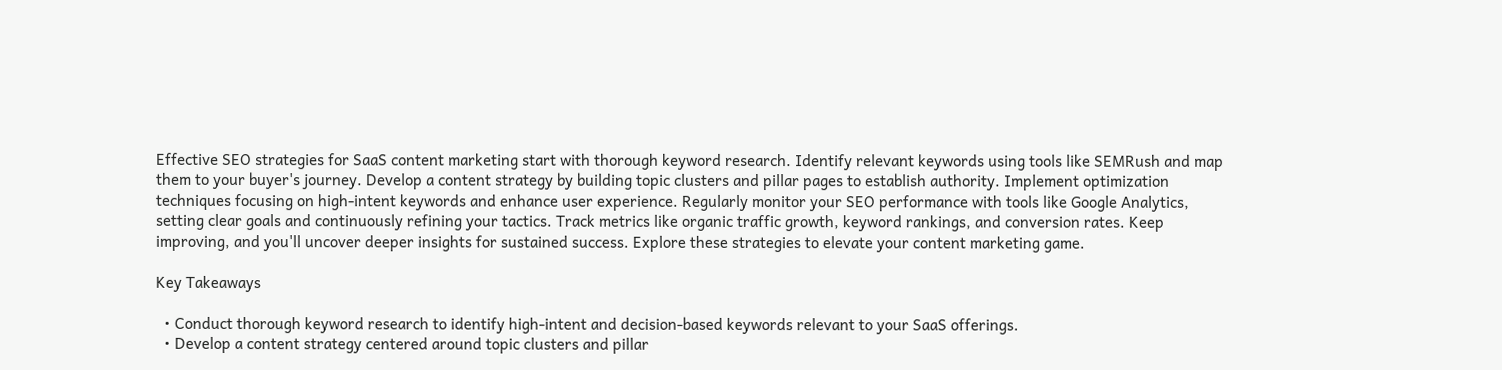Effective SEO strategies for SaaS content marketing start with thorough keyword research. Identify relevant keywords using tools like SEMRush and map them to your buyer's journey. Develop a content strategy by building topic clusters and pillar pages to establish authority. Implement optimization techniques focusing on high-intent keywords and enhance user experience. Regularly monitor your SEO performance with tools like Google Analytics, setting clear goals and continuously refining your tactics. Track metrics like organic traffic growth, keyword rankings, and conversion rates. Keep improving, and you'll uncover deeper insights for sustained success. Explore these strategies to elevate your content marketing game.

Key Takeaways

  • Conduct thorough keyword research to identify high-intent and decision-based keywords relevant to your SaaS offerings.
  • Develop a content strategy centered around topic clusters and pillar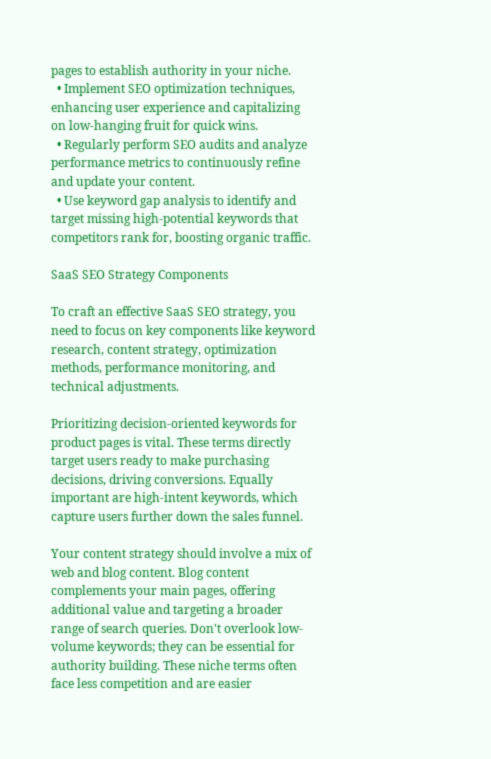pages to establish authority in your niche.
  • Implement SEO optimization techniques, enhancing user experience and capitalizing on low-hanging fruit for quick wins.
  • Regularly perform SEO audits and analyze performance metrics to continuously refine and update your content.
  • Use keyword gap analysis to identify and target missing high-potential keywords that competitors rank for, boosting organic traffic.

SaaS SEO Strategy Components

To craft an effective SaaS SEO strategy, you need to focus on key components like keyword research, content strategy, optimization methods, performance monitoring, and technical adjustments.

Prioritizing decision-oriented keywords for product pages is vital. These terms directly target users ready to make purchasing decisions, driving conversions. Equally important are high-intent keywords, which capture users further down the sales funnel.

Your content strategy should involve a mix of web and blog content. Blog content complements your main pages, offering additional value and targeting a broader range of search queries. Don't overlook low-volume keywords; they can be essential for authority building. These niche terms often face less competition and are easier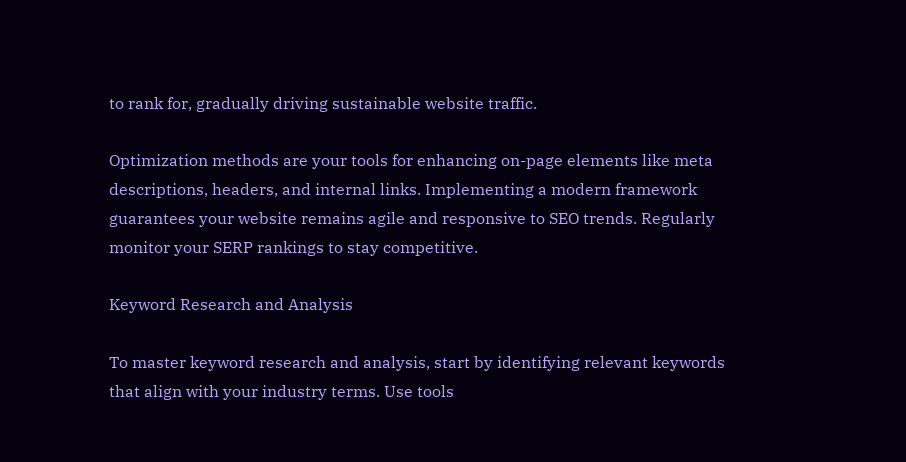to rank for, gradually driving sustainable website traffic.

Optimization methods are your tools for enhancing on-page elements like meta descriptions, headers, and internal links. Implementing a modern framework guarantees your website remains agile and responsive to SEO trends. Regularly monitor your SERP rankings to stay competitive.

Keyword Research and Analysis

To master keyword research and analysis, start by identifying relevant keywords that align with your industry terms. Use tools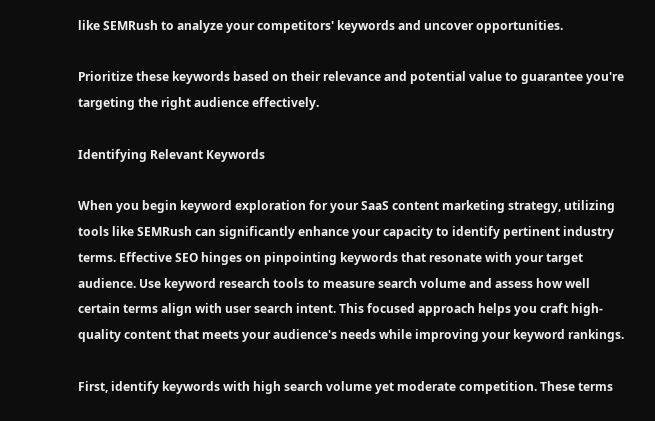like SEMRush to analyze your competitors' keywords and uncover opportunities.

Prioritize these keywords based on their relevance and potential value to guarantee you're targeting the right audience effectively.

Identifying Relevant Keywords

When you begin keyword exploration for your SaaS content marketing strategy, utilizing tools like SEMRush can significantly enhance your capacity to identify pertinent industry terms. Effective SEO hinges on pinpointing keywords that resonate with your target audience. Use keyword research tools to measure search volume and assess how well certain terms align with user search intent. This focused approach helps you craft high-quality content that meets your audience's needs while improving your keyword rankings.

First, identify keywords with high search volume yet moderate competition. These terms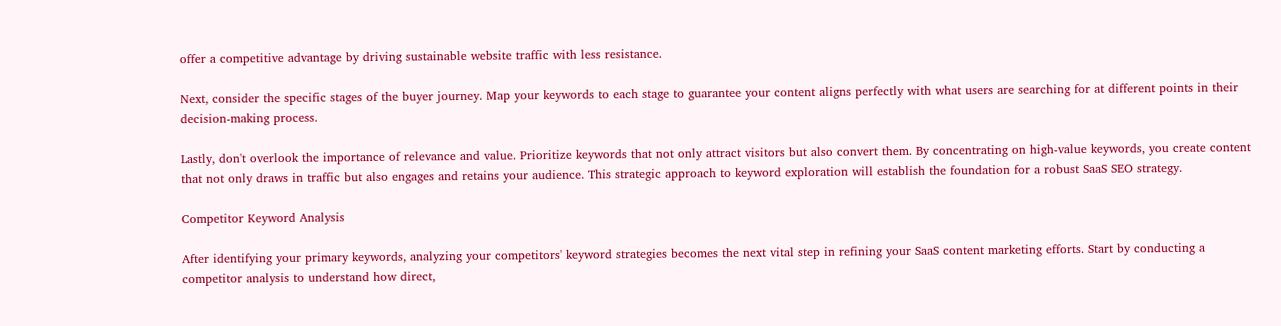offer a competitive advantage by driving sustainable website traffic with less resistance.

Next, consider the specific stages of the buyer journey. Map your keywords to each stage to guarantee your content aligns perfectly with what users are searching for at different points in their decision-making process.

Lastly, don't overlook the importance of relevance and value. Prioritize keywords that not only attract visitors but also convert them. By concentrating on high-value keywords, you create content that not only draws in traffic but also engages and retains your audience. This strategic approach to keyword exploration will establish the foundation for a robust SaaS SEO strategy.

Competitor Keyword Analysis

After identifying your primary keywords, analyzing your competitors' keyword strategies becomes the next vital step in refining your SaaS content marketing efforts. Start by conducting a competitor analysis to understand how direct,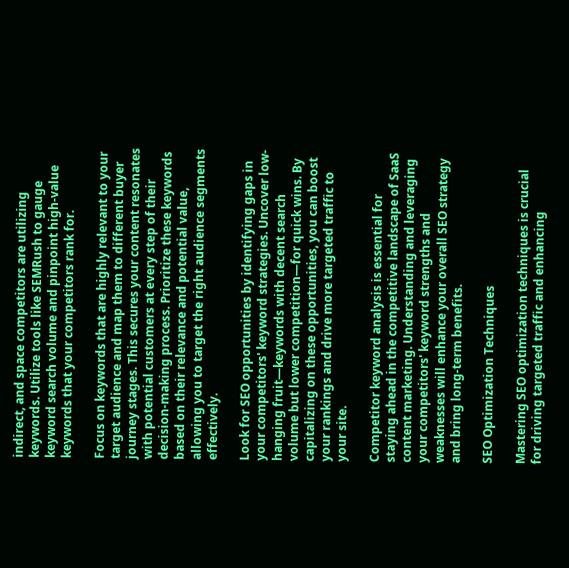indirect, and space competitors are utilizing keywords. Utilize tools like SEMRush to gauge keyword search volume and pinpoint high-value keywords that your competitors rank for.

Focus on keywords that are highly relevant to your target audience and map them to different buyer journey stages. This secures your content resonates with potential customers at every step of their decision-making process. Prioritize these keywords based on their relevance and potential value, allowing you to target the right audience segments effectively.

Look for SEO opportunities by identifying gaps in your competitors' keyword strategies. Uncover low-hanging fruit—keywords with decent search volume but lower competition—for quick wins. By capitalizing on these opportunities, you can boost your rankings and drive more targeted traffic to your site.

Competitor keyword analysis is essential for staying ahead in the competitive landscape of SaaS content marketing. Understanding and leveraging your competitors' keyword strengths and weaknesses will enhance your overall SEO strategy and bring long-term benefits.

SEO Optimization Techniques

Mastering SEO optimization techniques is crucial for driving targeted traffic and enhancing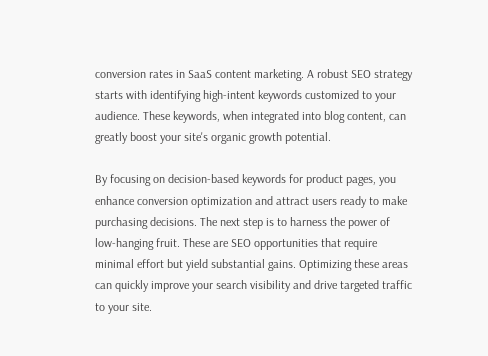conversion rates in SaaS content marketing. A robust SEO strategy starts with identifying high-intent keywords customized to your audience. These keywords, when integrated into blog content, can greatly boost your site's organic growth potential.

By focusing on decision-based keywords for product pages, you enhance conversion optimization and attract users ready to make purchasing decisions. The next step is to harness the power of low-hanging fruit. These are SEO opportunities that require minimal effort but yield substantial gains. Optimizing these areas can quickly improve your search visibility and drive targeted traffic to your site.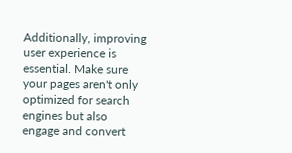Additionally, improving user experience is essential. Make sure your pages aren't only optimized for search engines but also engage and convert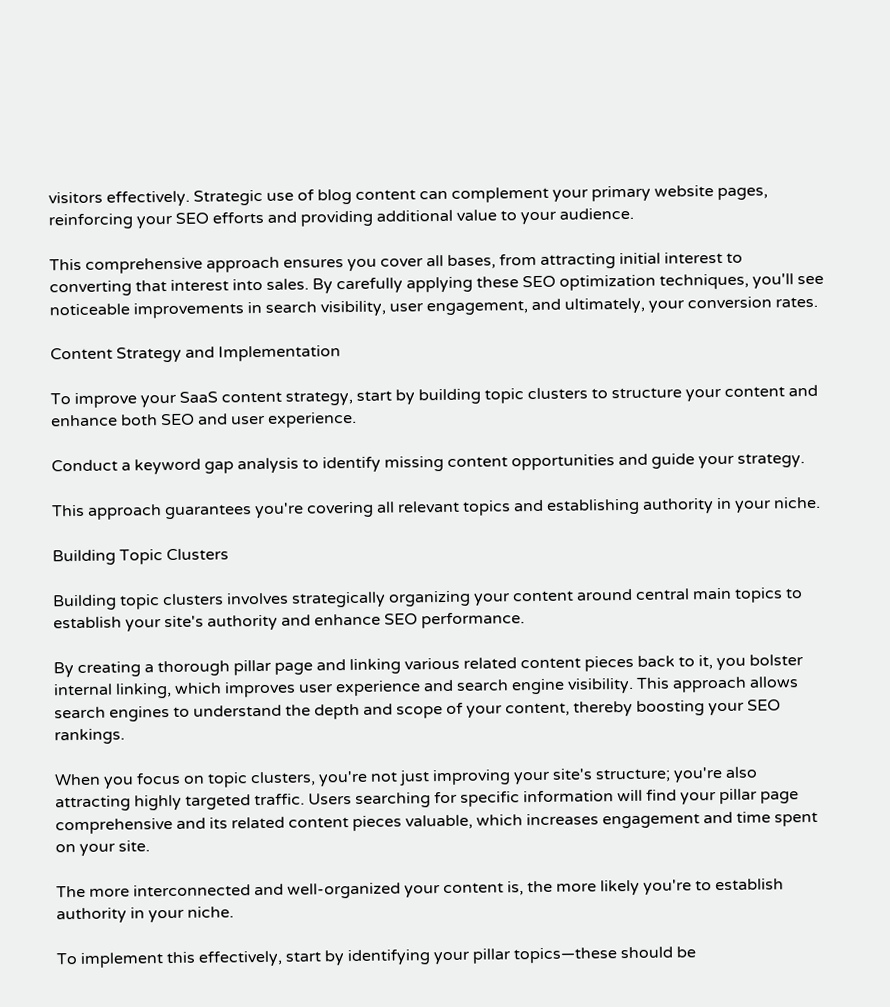visitors effectively. Strategic use of blog content can complement your primary website pages, reinforcing your SEO efforts and providing additional value to your audience.

This comprehensive approach ensures you cover all bases, from attracting initial interest to converting that interest into sales. By carefully applying these SEO optimization techniques, you'll see noticeable improvements in search visibility, user engagement, and ultimately, your conversion rates.

Content Strategy and Implementation

To improve your SaaS content strategy, start by building topic clusters to structure your content and enhance both SEO and user experience.

Conduct a keyword gap analysis to identify missing content opportunities and guide your strategy.

This approach guarantees you're covering all relevant topics and establishing authority in your niche.

Building Topic Clusters

Building topic clusters involves strategically organizing your content around central main topics to establish your site's authority and enhance SEO performance.

By creating a thorough pillar page and linking various related content pieces back to it, you bolster internal linking, which improves user experience and search engine visibility. This approach allows search engines to understand the depth and scope of your content, thereby boosting your SEO rankings.

When you focus on topic clusters, you're not just improving your site's structure; you're also attracting highly targeted traffic. Users searching for specific information will find your pillar page comprehensive and its related content pieces valuable, which increases engagement and time spent on your site.

The more interconnected and well-organized your content is, the more likely you're to establish authority in your niche.

To implement this effectively, start by identifying your pillar topics—these should be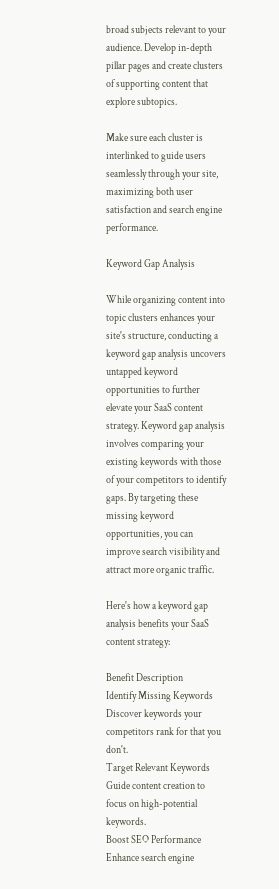broad subjects relevant to your audience. Develop in-depth pillar pages and create clusters of supporting content that explore subtopics.

Make sure each cluster is interlinked to guide users seamlessly through your site, maximizing both user satisfaction and search engine performance.

Keyword Gap Analysis

While organizing content into topic clusters enhances your site's structure, conducting a keyword gap analysis uncovers untapped keyword opportunities to further elevate your SaaS content strategy. Keyword gap analysis involves comparing your existing keywords with those of your competitors to identify gaps. By targeting these missing keyword opportunities, you can improve search visibility and attract more organic traffic.

Here's how a keyword gap analysis benefits your SaaS content strategy:

Benefit Description
Identify Missing Keywords Discover keywords your competitors rank for that you don't.
Target Relevant Keywords Guide content creation to focus on high-potential keywords.
Boost SEO Performance Enhance search engine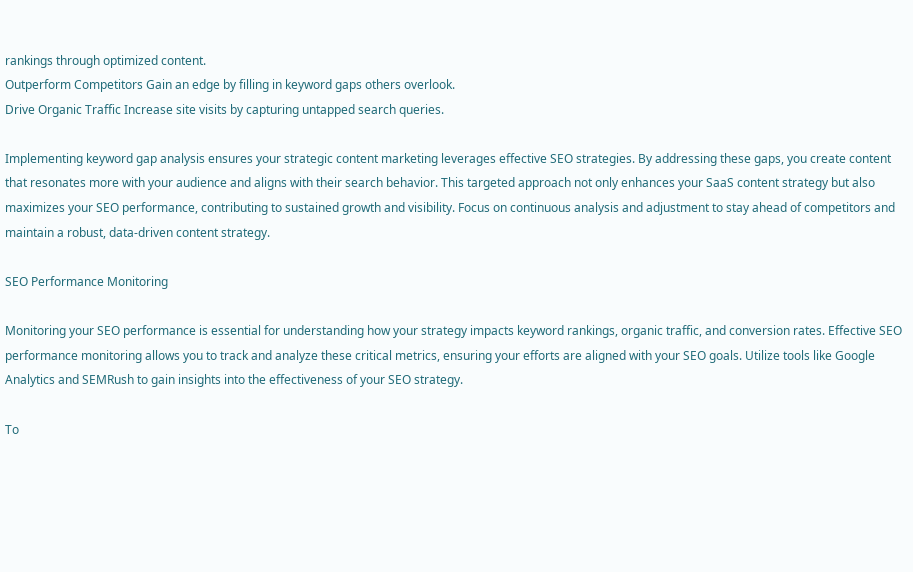rankings through optimized content.
Outperform Competitors Gain an edge by filling in keyword gaps others overlook.
Drive Organic Traffic Increase site visits by capturing untapped search queries.

Implementing keyword gap analysis ensures your strategic content marketing leverages effective SEO strategies. By addressing these gaps, you create content that resonates more with your audience and aligns with their search behavior. This targeted approach not only enhances your SaaS content strategy but also maximizes your SEO performance, contributing to sustained growth and visibility. Focus on continuous analysis and adjustment to stay ahead of competitors and maintain a robust, data-driven content strategy.

SEO Performance Monitoring

Monitoring your SEO performance is essential for understanding how your strategy impacts keyword rankings, organic traffic, and conversion rates. Effective SEO performance monitoring allows you to track and analyze these critical metrics, ensuring your efforts are aligned with your SEO goals. Utilize tools like Google Analytics and SEMRush to gain insights into the effectiveness of your SEO strategy.

To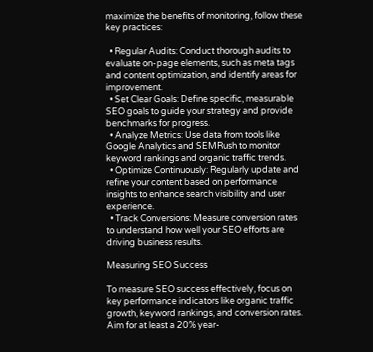maximize the benefits of monitoring, follow these key practices:

  • Regular Audits: Conduct thorough audits to evaluate on-page elements, such as meta tags and content optimization, and identify areas for improvement.
  • Set Clear Goals: Define specific, measurable SEO goals to guide your strategy and provide benchmarks for progress.
  • Analyze Metrics: Use data from tools like Google Analytics and SEMRush to monitor keyword rankings and organic traffic trends.
  • Optimize Continuously: Regularly update and refine your content based on performance insights to enhance search visibility and user experience.
  • Track Conversions: Measure conversion rates to understand how well your SEO efforts are driving business results.

Measuring SEO Success

To measure SEO success effectively, focus on key performance indicators like organic traffic growth, keyword rankings, and conversion rates. Aim for at least a 20% year-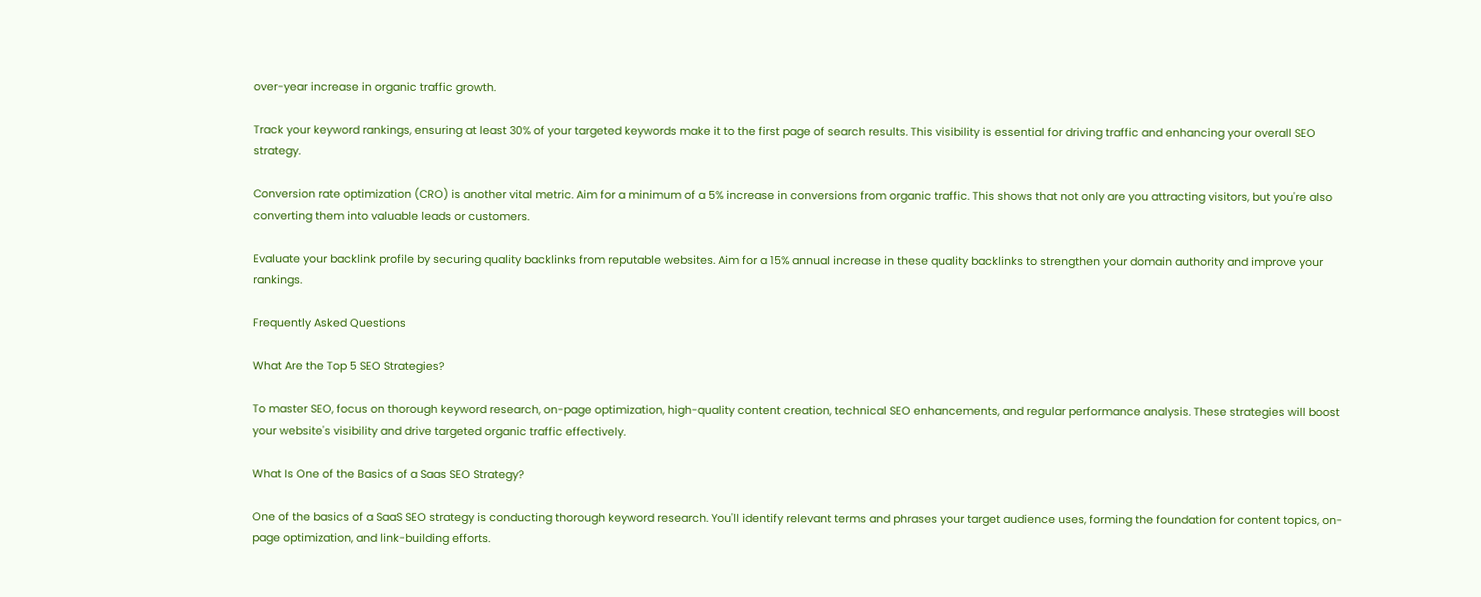over-year increase in organic traffic growth.

Track your keyword rankings, ensuring at least 30% of your targeted keywords make it to the first page of search results. This visibility is essential for driving traffic and enhancing your overall SEO strategy.

Conversion rate optimization (CRO) is another vital metric. Aim for a minimum of a 5% increase in conversions from organic traffic. This shows that not only are you attracting visitors, but you're also converting them into valuable leads or customers.

Evaluate your backlink profile by securing quality backlinks from reputable websites. Aim for a 15% annual increase in these quality backlinks to strengthen your domain authority and improve your rankings.

Frequently Asked Questions

What Are the Top 5 SEO Strategies?

To master SEO, focus on thorough keyword research, on-page optimization, high-quality content creation, technical SEO enhancements, and regular performance analysis. These strategies will boost your website's visibility and drive targeted organic traffic effectively.

What Is One of the Basics of a Saas SEO Strategy?

One of the basics of a SaaS SEO strategy is conducting thorough keyword research. You'll identify relevant terms and phrases your target audience uses, forming the foundation for content topics, on-page optimization, and link-building efforts.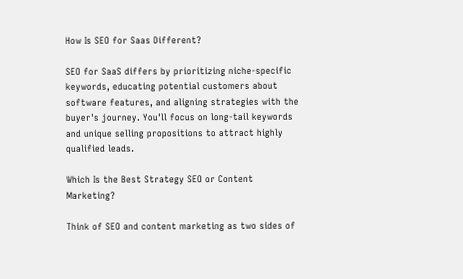How Is SEO for Saas Different?

SEO for SaaS differs by prioritizing niche-specific keywords, educating potential customers about software features, and aligning strategies with the buyer's journey. You'll focus on long-tail keywords and unique selling propositions to attract highly qualified leads.

Which Is the Best Strategy SEO or Content Marketing?

Think of SEO and content marketing as two sides of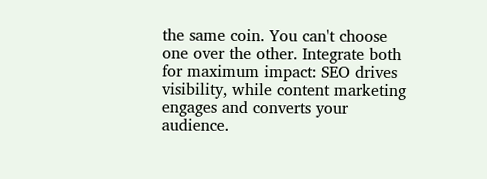the same coin. You can't choose one over the other. Integrate both for maximum impact: SEO drives visibility, while content marketing engages and converts your audience.